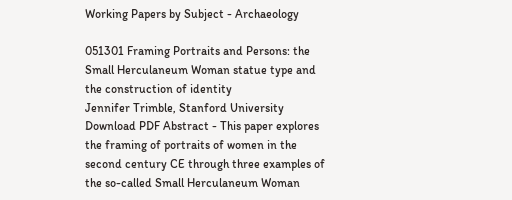Working Papers by Subject - Archaeology

051301 Framing Portraits and Persons: the Small Herculaneum Woman statue type and the construction of identity
Jennifer Trimble, Stanford University
Download PDF Abstract - This paper explores the framing of portraits of women in the second century CE through three examples of the so-called Small Herculaneum Woman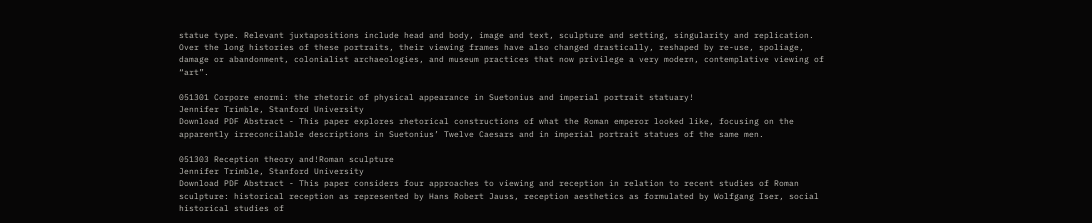statue type. Relevant juxtapositions include head and body, image and text, sculpture and setting, singularity and replication. Over the long histories of these portraits, their viewing frames have also changed drastically, reshaped by re-use, spoliage, damage or abandonment, colonialist archaeologies, and museum practices that now privilege a very modern, contemplative viewing of “art”.

051301 Corpore enormi: the rhetoric of physical appearance in Suetonius and imperial portrait statuary!
Jennifer Trimble, Stanford University
Download PDF Abstract - This paper explores rhetorical constructions of what the Roman emperor looked like, focusing on the apparently irreconcilable descriptions in Suetonius’ Twelve Caesars and in imperial portrait statues of the same men.

051303 Reception theory and!Roman sculpture
Jennifer Trimble, Stanford University
Download PDF Abstract - This paper considers four approaches to viewing and reception in relation to recent studies of Roman sculpture: historical reception as represented by Hans Robert Jauss, reception aesthetics as formulated by Wolfgang Iser, social historical studies of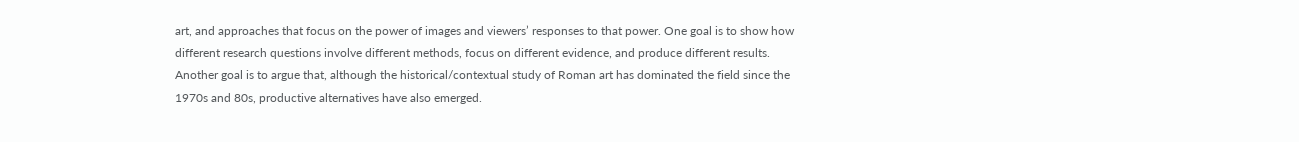art, and approaches that focus on the power of images and viewers’ responses to that power. One goal is to show how different research questions involve different methods, focus on different evidence, and produce different results. Another goal is to argue that, although the historical/contextual study of Roman art has dominated the field since the 1970s and 80s, productive alternatives have also emerged.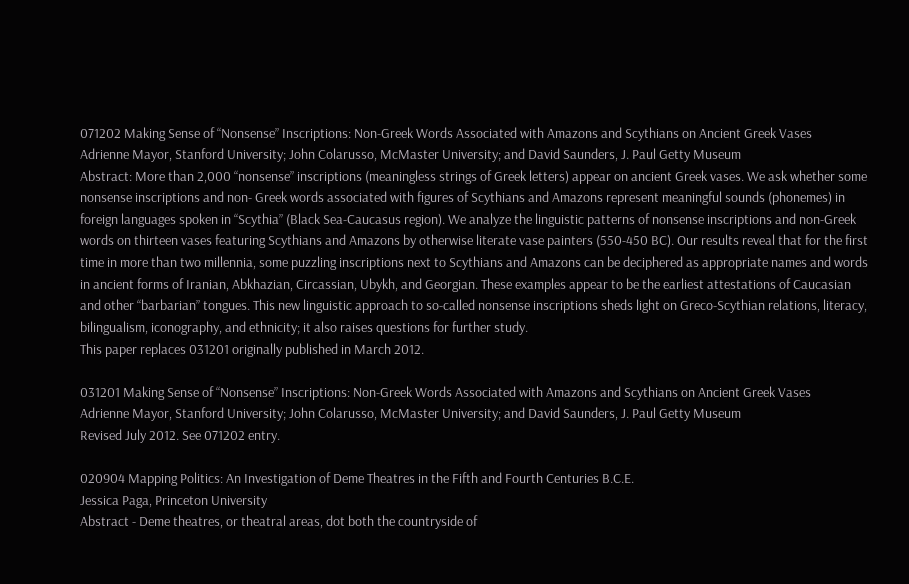071202 Making Sense of “Nonsense” Inscriptions: Non-Greek Words Associated with Amazons and Scythians on Ancient Greek Vases
Adrienne Mayor, Stanford University; John Colarusso, McMaster University; and David Saunders, J. Paul Getty Museum
Abstract: More than 2,000 “nonsense” inscriptions (meaningless strings of Greek letters) appear on ancient Greek vases. We ask whether some nonsense inscriptions and non- Greek words associated with figures of Scythians and Amazons represent meaningful sounds (phonemes) in foreign languages spoken in “Scythia” (Black Sea-Caucasus region). We analyze the linguistic patterns of nonsense inscriptions and non-Greek words on thirteen vases featuring Scythians and Amazons by otherwise literate vase painters (550-450 BC). Our results reveal that for the first time in more than two millennia, some puzzling inscriptions next to Scythians and Amazons can be deciphered as appropriate names and words in ancient forms of Iranian, Abkhazian, Circassian, Ubykh, and Georgian. These examples appear to be the earliest attestations of Caucasian and other “barbarian” tongues. This new linguistic approach to so-called nonsense inscriptions sheds light on Greco-Scythian relations, literacy, bilingualism, iconography, and ethnicity; it also raises questions for further study.
This paper replaces 031201 originally published in March 2012.

031201 Making Sense of “Nonsense” Inscriptions: Non-Greek Words Associated with Amazons and Scythians on Ancient Greek Vases
Adrienne Mayor, Stanford University; John Colarusso, McMaster University; and David Saunders, J. Paul Getty Museum
Revised July 2012. See 071202 entry.

020904 Mapping Politics: An Investigation of Deme Theatres in the Fifth and Fourth Centuries B.C.E.
Jessica Paga, Princeton University
Abstract - Deme theatres, or theatral areas, dot both the countryside of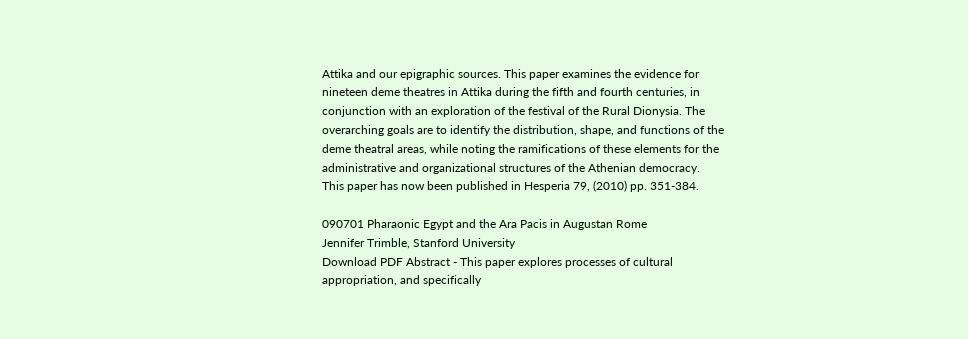Attika and our epigraphic sources. This paper examines the evidence for nineteen deme theatres in Attika during the fifth and fourth centuries, in conjunction with an exploration of the festival of the Rural Dionysia. The overarching goals are to identify the distribution, shape, and functions of the deme theatral areas, while noting the ramifications of these elements for the administrative and organizational structures of the Athenian democracy.
This paper has now been published in Hesperia 79, (2010) pp. 351-384.

090701 Pharaonic Egypt and the Ara Pacis in Augustan Rome
Jennifer Trimble, Stanford University
Download PDF Abstract - This paper explores processes of cultural appropriation, and specifically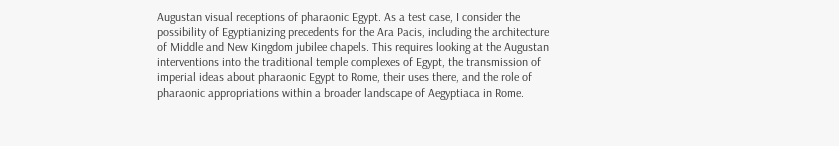Augustan visual receptions of pharaonic Egypt. As a test case, I consider the possibility of Egyptianizing precedents for the Ara Pacis, including the architecture of Middle and New Kingdom jubilee chapels. This requires looking at the Augustan interventions into the traditional temple complexes of Egypt, the transmission of imperial ideas about pharaonic Egypt to Rome, their uses there, and the role of pharaonic appropriations within a broader landscape of Aegyptiaca in Rome.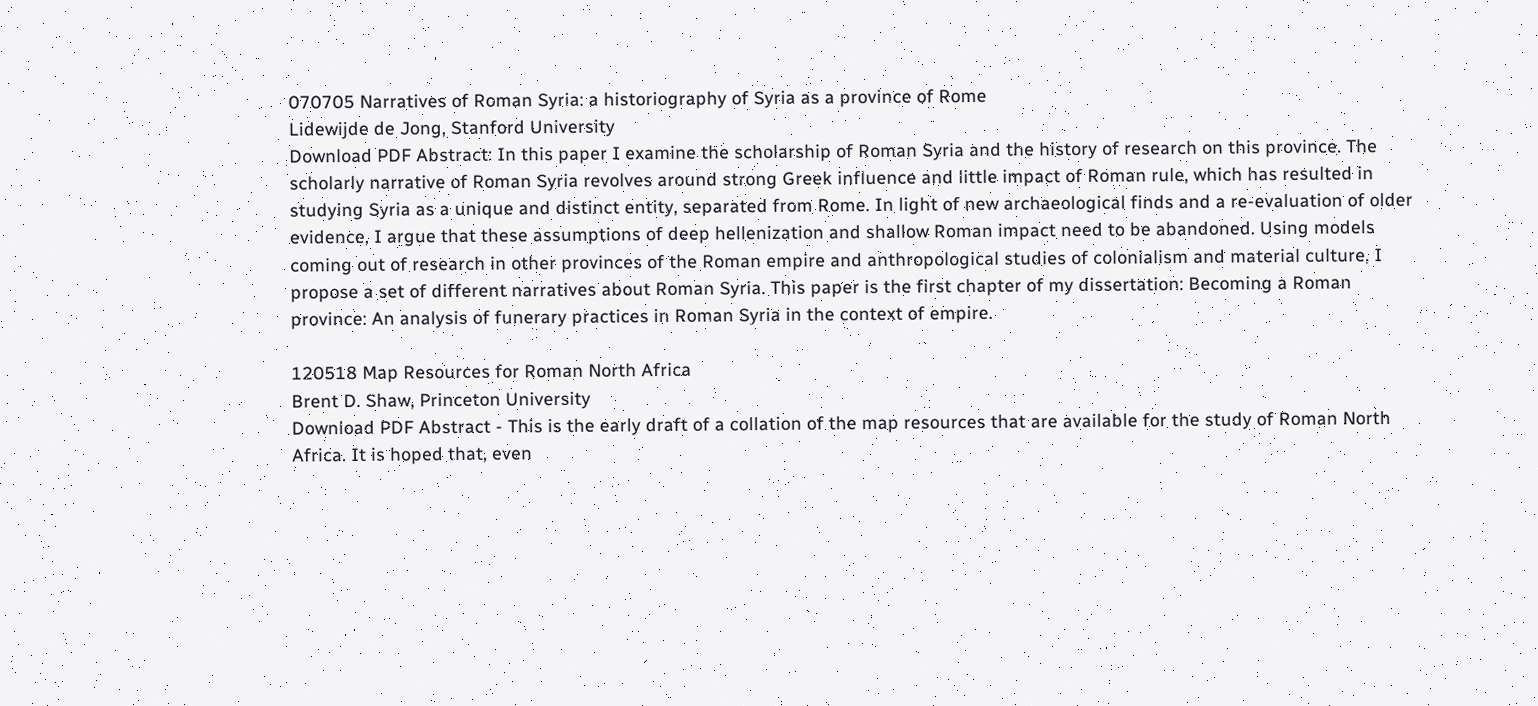070705 Narratives of Roman Syria: a historiography of Syria as a province of Rome
Lidewijde de Jong, Stanford University
Download PDF Abstract: In this paper I examine the scholarship of Roman Syria and the history of research on this province. The scholarly narrative of Roman Syria revolves around strong Greek influence and little impact of Roman rule, which has resulted in studying Syria as a unique and distinct entity, separated from Rome. In light of new archaeological finds and a re-evaluation of older evidence, I argue that these assumptions of deep hellenization and shallow Roman impact need to be abandoned. Using models coming out of research in other provinces of the Roman empire and anthropological studies of colonialism and material culture, I propose a set of different narratives about Roman Syria. This paper is the first chapter of my dissertation: Becoming a Roman province: An analysis of funerary practices in Roman Syria in the context of empire.

120518 Map Resources for Roman North Africa
Brent D. Shaw, Princeton University
Download PDF Abstract - This is the early draft of a collation of the map resources that are available for the study of Roman North Africa. It is hoped that, even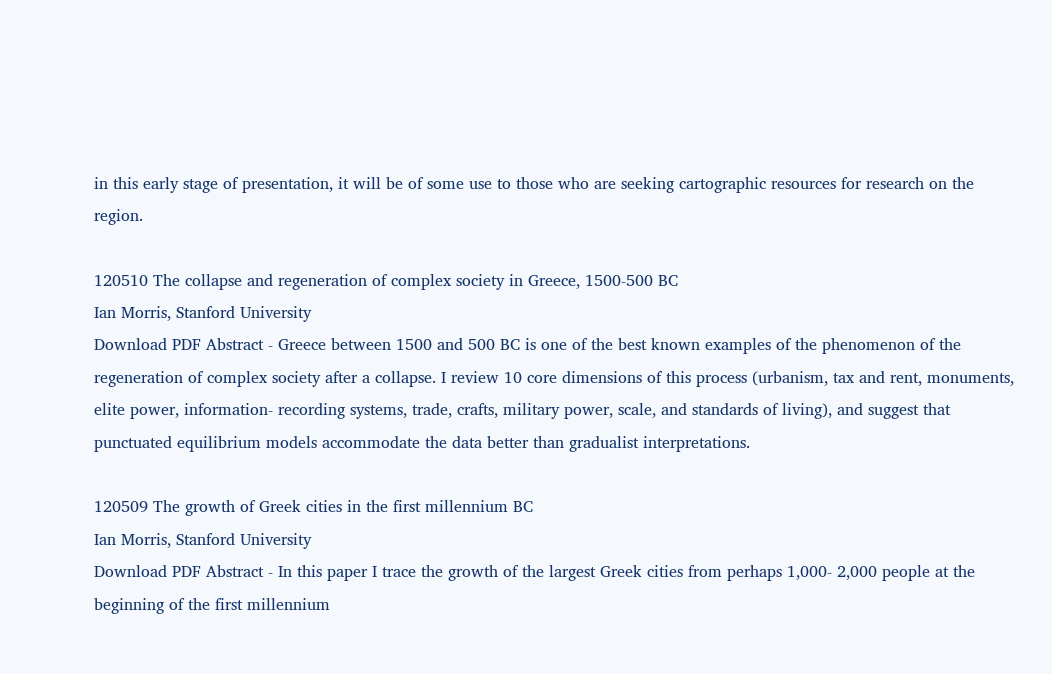in this early stage of presentation, it will be of some use to those who are seeking cartographic resources for research on the region.

120510 The collapse and regeneration of complex society in Greece, 1500-500 BC
Ian Morris, Stanford University
Download PDF Abstract - Greece between 1500 and 500 BC is one of the best known examples of the phenomenon of the regeneration of complex society after a collapse. I review 10 core dimensions of this process (urbanism, tax and rent, monuments, elite power, information- recording systems, trade, crafts, military power, scale, and standards of living), and suggest that punctuated equilibrium models accommodate the data better than gradualist interpretations.

120509 The growth of Greek cities in the first millennium BC
Ian Morris, Stanford University
Download PDF Abstract - In this paper I trace the growth of the largest Greek cities from perhaps 1,000- 2,000 people at the beginning of the first millennium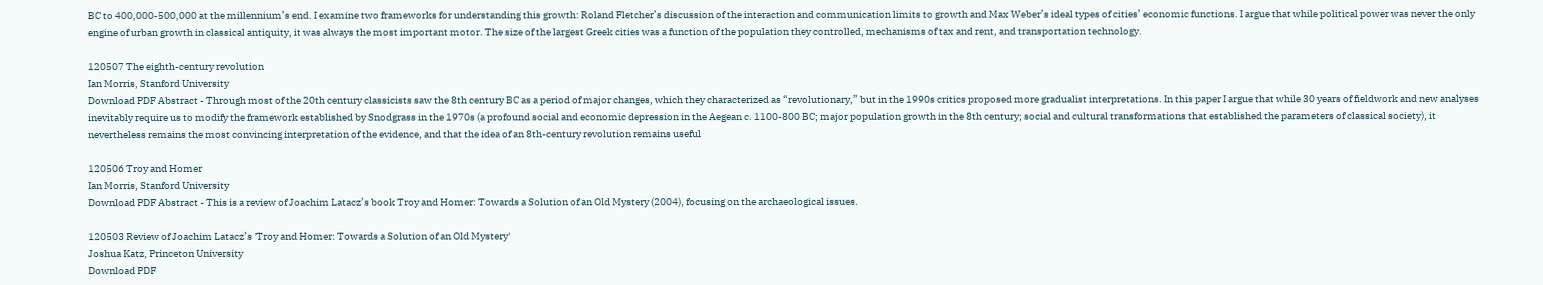BC to 400,000-500,000 at the millennium’s end. I examine two frameworks for understanding this growth: Roland Fletcher’s discussion of the interaction and communication limits to growth and Max Weber’s ideal types of cities’ economic functions. I argue that while political power was never the only engine of urban growth in classical antiquity, it was always the most important motor. The size of the largest Greek cities was a function of the population they controlled, mechanisms of tax and rent, and transportation technology.

120507 The eighth-century revolution
Ian Morris, Stanford University
Download PDF Abstract - Through most of the 20th century classicists saw the 8th century BC as a period of major changes, which they characterized as “revolutionary,” but in the 1990s critics proposed more gradualist interpretations. In this paper I argue that while 30 years of fieldwork and new analyses inevitably require us to modify the framework established by Snodgrass in the 1970s (a profound social and economic depression in the Aegean c. 1100-800 BC; major population growth in the 8th century; social and cultural transformations that established the parameters of classical society), it nevertheless remains the most convincing interpretation of the evidence, and that the idea of an 8th-century revolution remains useful

120506 Troy and Homer
Ian Morris, Stanford University
Download PDF Abstract - This is a review of Joachim Latacz’s book Troy and Homer: Towards a Solution of an Old Mystery (2004), focusing on the archaeological issues.

120503 Review of Joachim Latacz’s 'Troy and Homer: Towards a Solution of an Old Mystery'
Joshua Katz, Princeton University
Download PDF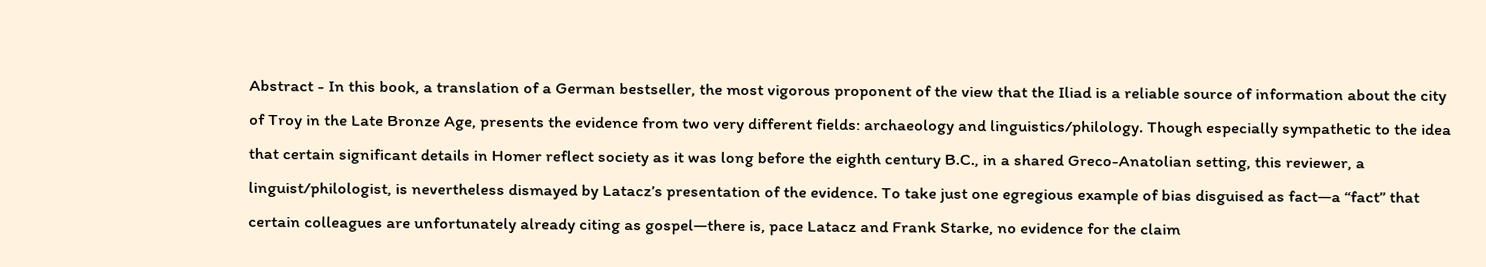Abstract - In this book, a translation of a German bestseller, the most vigorous proponent of the view that the Iliad is a reliable source of information about the city of Troy in the Late Bronze Age, presents the evidence from two very different fields: archaeology and linguistics/philology. Though especially sympathetic to the idea that certain significant details in Homer reflect society as it was long before the eighth century B.C., in a shared Greco-Anatolian setting, this reviewer, a linguist/philologist, is nevertheless dismayed by Latacz’s presentation of the evidence. To take just one egregious example of bias disguised as fact—a “fact” that certain colleagues are unfortunately already citing as gospel—there is, pace Latacz and Frank Starke, no evidence for the claim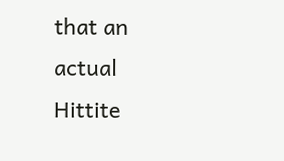that an actual Hittite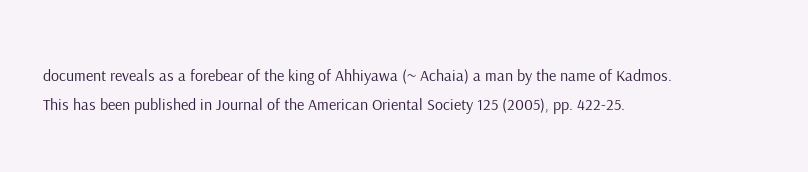document reveals as a forebear of the king of Ahhiyawa (~ Achaia) a man by the name of Kadmos.
This has been published in Journal of the American Oriental Society 125 (2005), pp. 422-25.